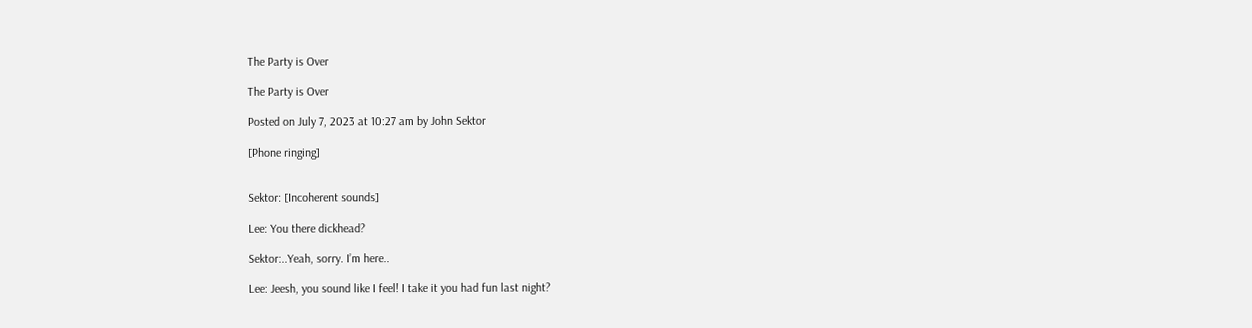The Party is Over

The Party is Over

Posted on July 7, 2023 at 10:27 am by John Sektor

[Phone ringing]


Sektor: [Incoherent sounds]

Lee: You there dickhead?

Sektor:..Yeah, sorry. I’m here..

Lee: Jeesh, you sound like I feel! I take it you had fun last night?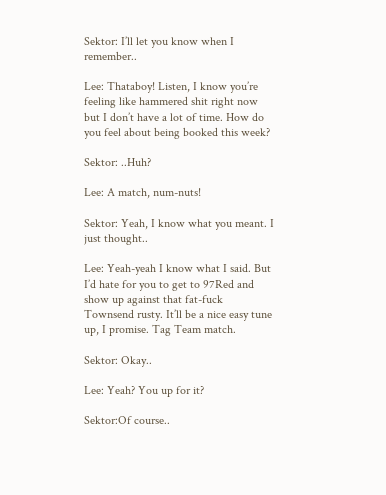Sektor: I’ll let you know when I remember..

Lee: Thataboy! Listen, I know you’re feeling like hammered shit right now but I don’t have a lot of time. How do you feel about being booked this week?

Sektor: ..Huh?

Lee: A match, num-nuts!

Sektor: Yeah, I know what you meant. I just thought..

Lee: Yeah-yeah I know what I said. But I’d hate for you to get to 97Red and show up against that fat-fuck Townsend rusty. It’ll be a nice easy tune up, I promise. Tag Team match.

Sektor: Okay..

Lee: Yeah? You up for it?

Sektor:Of course..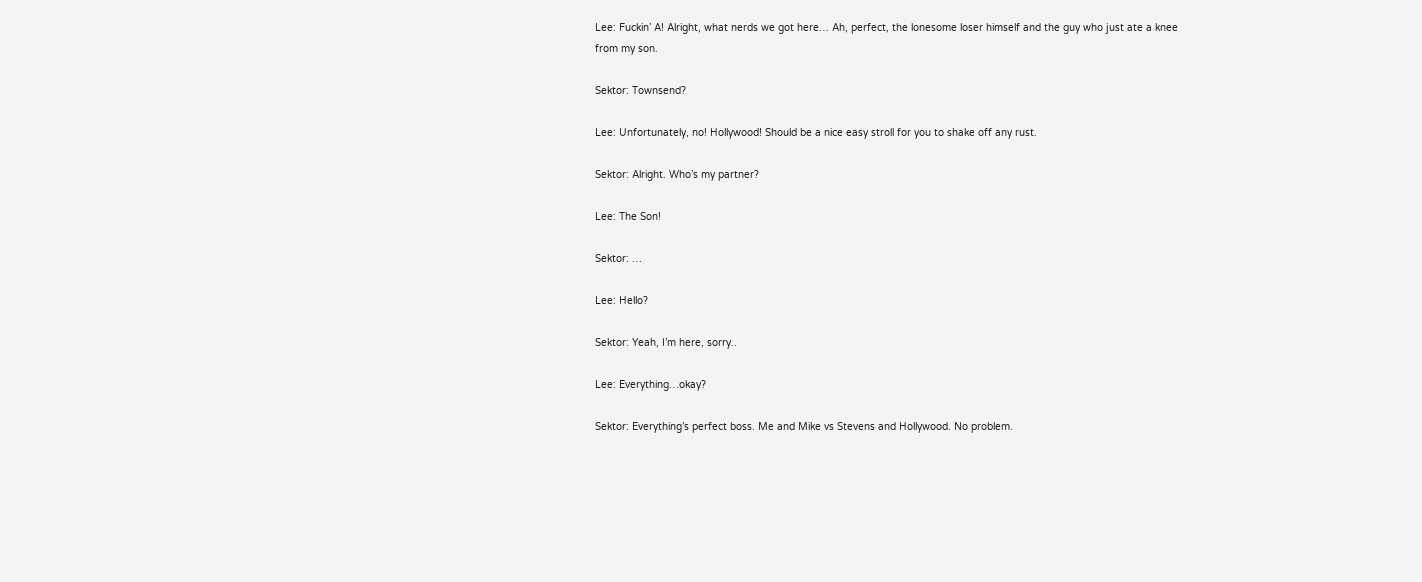Lee: Fuckin’ A! Alright, what nerds we got here… Ah, perfect, the lonesome loser himself and the guy who just ate a knee from my son.

Sektor: Townsend?

Lee: Unfortunately, no! Hollywood! Should be a nice easy stroll for you to shake off any rust.

Sektor: Alright. Who’s my partner?

Lee: The Son!

Sektor: …

Lee: Hello?

Sektor: Yeah, I’m here, sorry..

Lee: Everything…okay?

Sektor: Everything’s perfect boss. Me and Mike vs Stevens and Hollywood. No problem.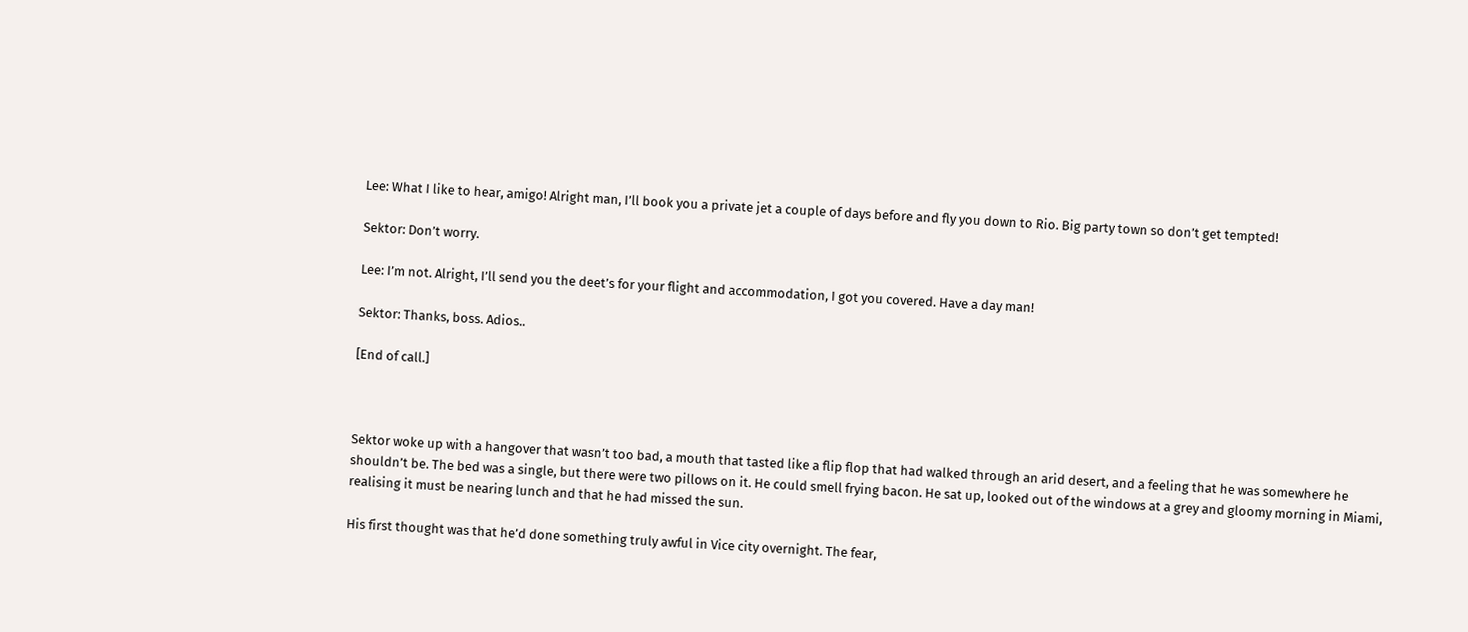Lee: What I like to hear, amigo! Alright man, I’ll book you a private jet a couple of days before and fly you down to Rio. Big party town so don’t get tempted!

Sektor: Don’t worry.

Lee: I’m not. Alright, I’ll send you the deet’s for your flight and accommodation, I got you covered. Have a day man!

Sektor: Thanks, boss. Adios..

[End of call.]



Sektor woke up with a hangover that wasn’t too bad, a mouth that tasted like a flip flop that had walked through an arid desert, and a feeling that he was somewhere he shouldn’t be. The bed was a single, but there were two pillows on it. He could smell frying bacon. He sat up, looked out of the windows at a grey and gloomy morning in Miami, realising it must be nearing lunch and that he had missed the sun.

His first thought was that he’d done something truly awful in Vice city overnight. The fear,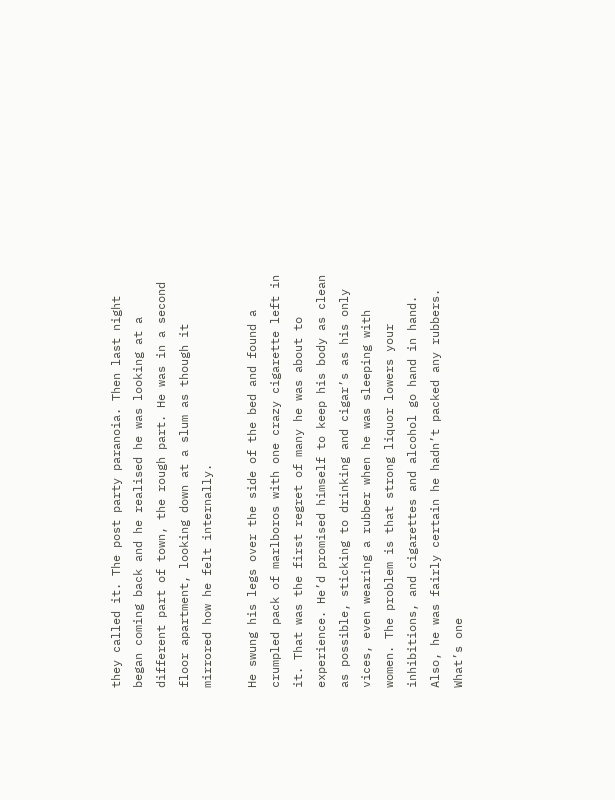they called it. The post party paranoia. Then last night began coming back and he realised he was looking at a different part of town, the rough part. He was in a second floor apartment, looking down at a slum as though it mirrored how he felt internally.

He swung his legs over the side of the bed and found a crumpled pack of marlboros with one crazy cigarette left in it. That was the first regret of many he was about to experience. He’d promised himself to keep his body as clean as possible, sticking to drinking and cigar’s as his only vices, even wearing a rubber when he was sleeping with women. The problem is that strong liquor lowers your inhibitions, and cigarettes and alcohol go hand in hand.  Also, he was fairly certain he hadn’t packed any rubbers. What’s one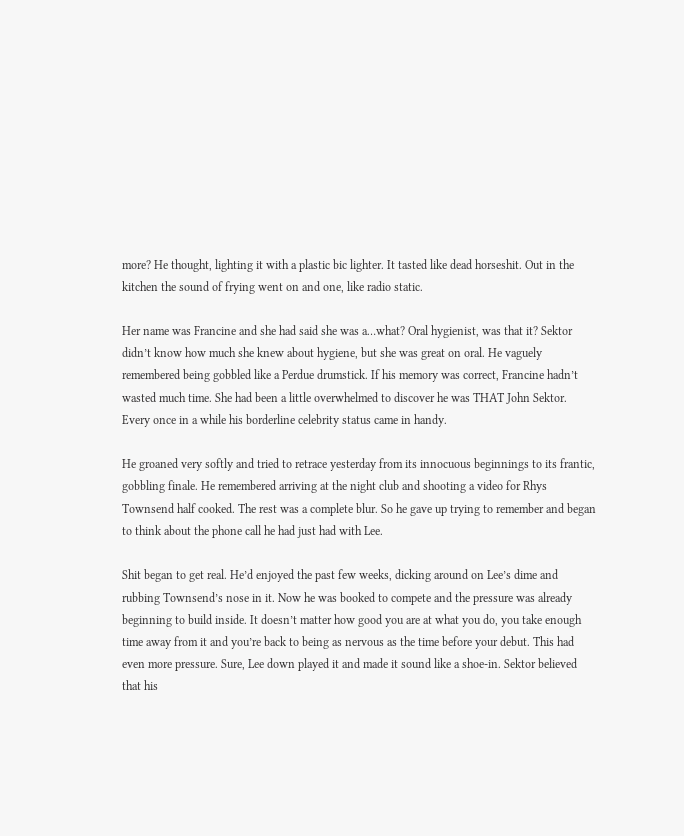more? He thought, lighting it with a plastic bic lighter. It tasted like dead horseshit. Out in the kitchen the sound of frying went on and one, like radio static.

Her name was Francine and she had said she was a…what? Oral hygienist, was that it? Sektor didn’t know how much she knew about hygiene, but she was great on oral. He vaguely remembered being gobbled like a Perdue drumstick. If his memory was correct, Francine hadn’t wasted much time. She had been a little overwhelmed to discover he was THAT John Sektor. Every once in a while his borderline celebrity status came in handy.

He groaned very softly and tried to retrace yesterday from its innocuous beginnings to its frantic, gobbling finale. He remembered arriving at the night club and shooting a video for Rhys Townsend half cooked. The rest was a complete blur. So he gave up trying to remember and began to think about the phone call he had just had with Lee.

Shit began to get real. He’d enjoyed the past few weeks, dicking around on Lee’s dime and rubbing Townsend’s nose in it. Now he was booked to compete and the pressure was already beginning to build inside. It doesn’t matter how good you are at what you do, you take enough time away from it and you’re back to being as nervous as the time before your debut. This had even more pressure. Sure, Lee down played it and made it sound like a shoe-in. Sektor believed that his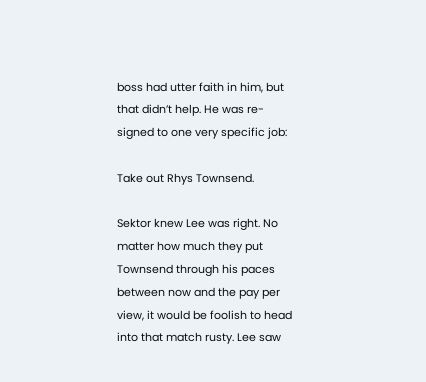boss had utter faith in him, but that didn’t help. He was re-signed to one very specific job:

Take out Rhys Townsend.

Sektor knew Lee was right. No matter how much they put Townsend through his paces between now and the pay per view, it would be foolish to head into that match rusty. Lee saw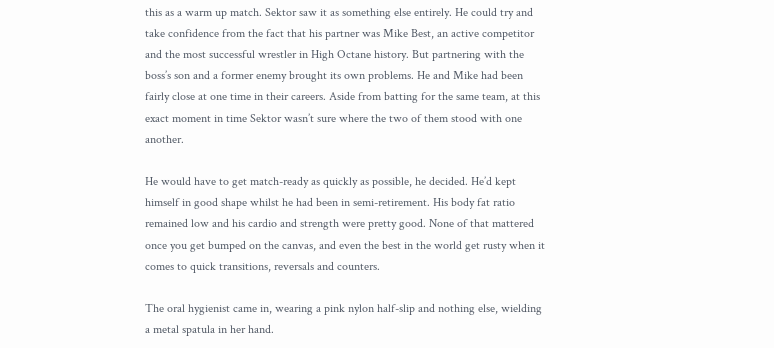this as a warm up match. Sektor saw it as something else entirely. He could try and take confidence from the fact that his partner was Mike Best, an active competitor and the most successful wrestler in High Octane history. But partnering with the boss’s son and a former enemy brought its own problems. He and Mike had been fairly close at one time in their careers. Aside from batting for the same team, at this exact moment in time Sektor wasn’t sure where the two of them stood with one another.

He would have to get match-ready as quickly as possible, he decided. He’d kept himself in good shape whilst he had been in semi-retirement. His body fat ratio remained low and his cardio and strength were pretty good. None of that mattered once you get bumped on the canvas, and even the best in the world get rusty when it comes to quick transitions, reversals and counters.

The oral hygienist came in, wearing a pink nylon half-slip and nothing else, wielding a metal spatula in her hand.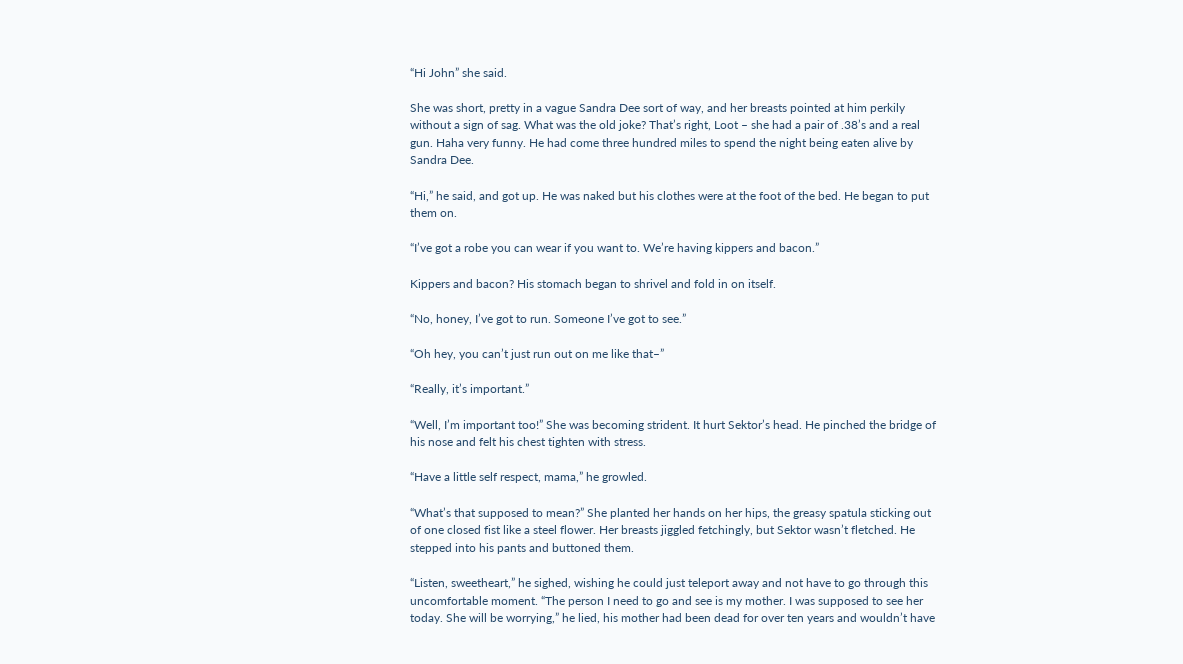“Hi John” she said.

She was short, pretty in a vague Sandra Dee sort of way, and her breasts pointed at him perkily without a sign of sag. What was the old joke? That’s right, Loot – she had a pair of .38’s and a real gun. Haha very funny. He had come three hundred miles to spend the night being eaten alive by Sandra Dee.

“Hi,” he said, and got up. He was naked but his clothes were at the foot of the bed. He began to put them on.

“I’ve got a robe you can wear if you want to. We’re having kippers and bacon.”

Kippers and bacon? His stomach began to shrivel and fold in on itself.

“No, honey, I’ve got to run. Someone I’ve got to see.”

“Oh hey, you can’t just run out on me like that–”

“Really, it’s important.”

“Well, I’m important too!” She was becoming strident. It hurt Sektor’s head. He pinched the bridge of his nose and felt his chest tighten with stress.

“Have a little self respect, mama,” he growled.

“What’s that supposed to mean?” She planted her hands on her hips, the greasy spatula sticking out of one closed fist like a steel flower. Her breasts jiggled fetchingly, but Sektor wasn’t fletched. He stepped into his pants and buttoned them.

“Listen, sweetheart,” he sighed, wishing he could just teleport away and not have to go through this uncomfortable moment. “The person I need to go and see is my mother. I was supposed to see her today. She will be worrying,” he lied, his mother had been dead for over ten years and wouldn’t have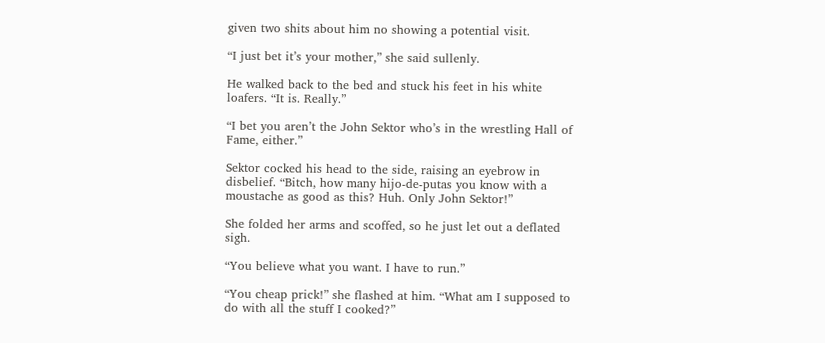given two shits about him no showing a potential visit.

“I just bet it’s your mother,” she said sullenly.

He walked back to the bed and stuck his feet in his white loafers. “It is. Really.”

“I bet you aren’t the John Sektor who’s in the wrestling Hall of Fame, either.”

Sektor cocked his head to the side, raising an eyebrow in disbelief. “Bitch, how many hijo-de-putas you know with a moustache as good as this? Huh. Only John Sektor!”

She folded her arms and scoffed, so he just let out a deflated sigh.

“You believe what you want. I have to run.”

“You cheap prick!” she flashed at him. “What am I supposed to do with all the stuff I cooked?”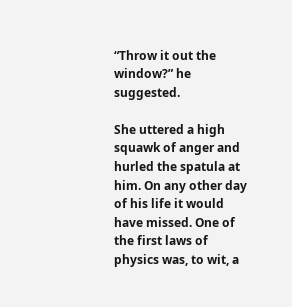“Throw it out the window?” he suggested.

She uttered a high squawk of anger and hurled the spatula at him. On any other day of his life it would have missed. One of the first laws of physics was, to wit, a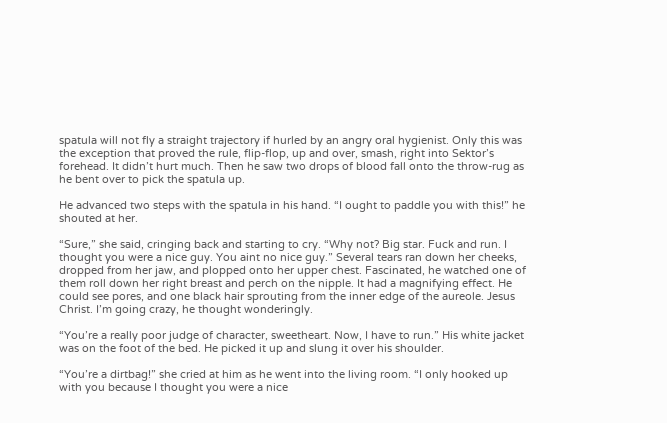spatula will not fly a straight trajectory if hurled by an angry oral hygienist. Only this was the exception that proved the rule, flip-flop, up and over, smash, right into Sektor’s forehead. It didn’t hurt much. Then he saw two drops of blood fall onto the throw-rug as he bent over to pick the spatula up.

He advanced two steps with the spatula in his hand. “I ought to paddle you with this!” he shouted at her.

“Sure,” she said, cringing back and starting to cry. “Why not? Big star. Fuck and run. I thought you were a nice guy. You aint no nice guy.” Several tears ran down her cheeks, dropped from her jaw, and plopped onto her upper chest. Fascinated, he watched one of them roll down her right breast and perch on the nipple. It had a magnifying effect. He could see pores, and one black hair sprouting from the inner edge of the aureole. Jesus Christ. I’m going crazy, he thought wonderingly.

“You’re a really poor judge of character, sweetheart. Now, I have to run.” His white jacket was on the foot of the bed. He picked it up and slung it over his shoulder.

“You’re a dirtbag!” she cried at him as he went into the living room. “I only hooked up with you because I thought you were a nice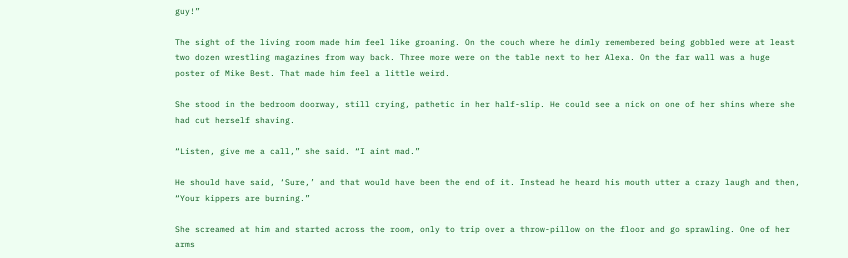guy!”

The sight of the living room made him feel like groaning. On the couch where he dimly remembered being gobbled were at least two dozen wrestling magazines from way back. Three more were on the table next to her Alexa. On the far wall was a huge poster of Mike Best. That made him feel a little weird.

She stood in the bedroom doorway, still crying, pathetic in her half-slip. He could see a nick on one of her shins where she had cut herself shaving.

“Listen, give me a call,” she said. “I aint mad.”

He should have said, ‘Sure,’ and that would have been the end of it. Instead he heard his mouth utter a crazy laugh and then, “Your kippers are burning.”

She screamed at him and started across the room, only to trip over a throw-pillow on the floor and go sprawling. One of her arms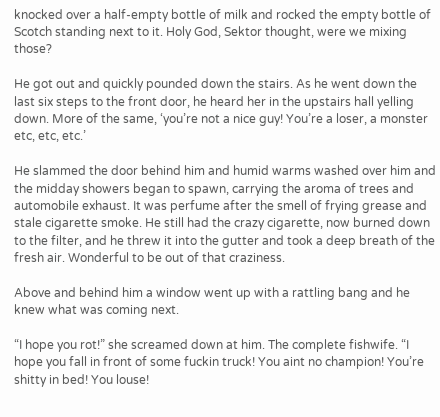knocked over a half-empty bottle of milk and rocked the empty bottle of Scotch standing next to it. Holy God, Sektor thought, were we mixing those?

He got out and quickly pounded down the stairs. As he went down the last six steps to the front door, he heard her in the upstairs hall yelling down. More of the same, ‘you’re not a nice guy! You’re a loser, a monster etc, etc, etc.’

He slammed the door behind him and humid warms washed over him and the midday showers began to spawn, carrying the aroma of trees and automobile exhaust. It was perfume after the smell of frying grease and stale cigarette smoke. He still had the crazy cigarette, now burned down to the filter, and he threw it into the gutter and took a deep breath of the fresh air. Wonderful to be out of that craziness.

Above and behind him a window went up with a rattling bang and he knew what was coming next.

“I hope you rot!” she screamed down at him. The complete fishwife. “I hope you fall in front of some fuckin truck! You aint no champion! You’re shitty in bed! You louse!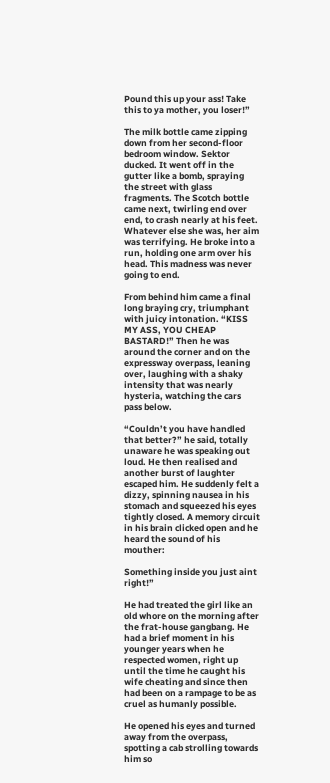Pound this up your ass! Take this to ya mother, you loser!”

The milk bottle came zipping down from her second-floor bedroom window. Sektor ducked. It went off in the gutter like a bomb, spraying the street with glass fragments. The Scotch bottle came next, twirling end over end, to crash nearly at his feet. Whatever else she was, her aim was terrifying. He broke into a run, holding one arm over his head. This madness was never going to end.

From behind him came a final long braying cry, triumphant with juicy intonation. “KISS MY ASS, YOU CHEAP BASTARD!” Then he was around the corner and on the expressway overpass, leaning over, laughing with a shaky intensity that was nearly hysteria, watching the cars pass below.

“Couldn’t you have handled that better?” he said, totally unaware he was speaking out loud. He then realised and another burst of laughter escaped him. He suddenly felt a dizzy, spinning nausea in his stomach and squeezed his eyes tightly closed. A memory circuit in his brain clicked open and he heard the sound of his mouther:

Something inside you just aint right!”

He had treated the girl like an old whore on the morning after the frat-house gangbang. He had a brief moment in his younger years when he respected women, right up until the time he caught his wife cheating and since then had been on a rampage to be as cruel as humanly possible.

He opened his eyes and turned away from the overpass, spotting a cab strolling towards him so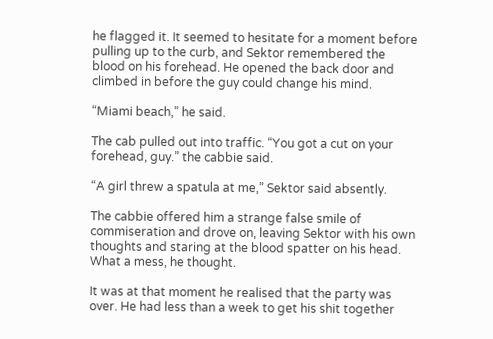he flagged it. It seemed to hesitate for a moment before pulling up to the curb, and Sektor remembered the blood on his forehead. He opened the back door and climbed in before the guy could change his mind.

“Miami beach,” he said.

The cab pulled out into traffic. “You got a cut on your forehead, guy.” the cabbie said.

“A girl threw a spatula at me,” Sektor said absently.

The cabbie offered him a strange false smile of commiseration and drove on, leaving Sektor with his own thoughts and staring at the blood spatter on his head. What a mess, he thought.

It was at that moment he realised that the party was over. He had less than a week to get his shit together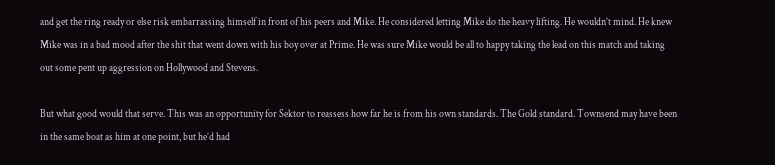and get the ring ready or else risk embarrassing himself in front of his peers and Mike. He considered letting Mike do the heavy lifting. He wouldn’t mind. He knew Mike was in a bad mood after the shit that went down with his boy over at Prime. He was sure Mike would be all to happy taking the lead on this match and taking out some pent up aggression on Hollywood and Stevens.

But what good would that serve. This was an opportunity for Sektor to reassess how far he is from his own standards. The Gold standard. Townsend may have been in the same boat as him at one point, but he’d had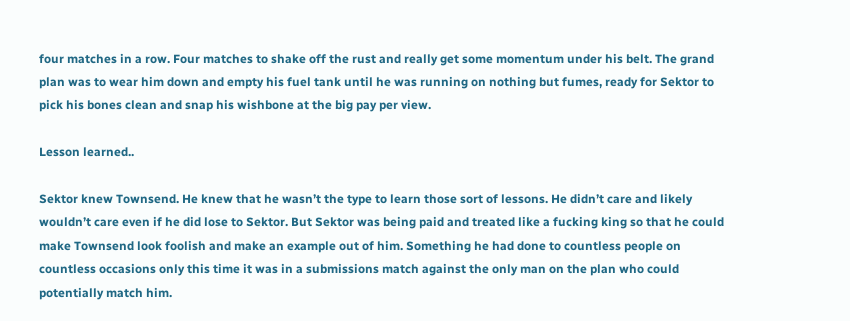four matches in a row. Four matches to shake off the rust and really get some momentum under his belt. The grand plan was to wear him down and empty his fuel tank until he was running on nothing but fumes, ready for Sektor to pick his bones clean and snap his wishbone at the big pay per view.

Lesson learned..

Sektor knew Townsend. He knew that he wasn’t the type to learn those sort of lessons. He didn’t care and likely wouldn’t care even if he did lose to Sektor. But Sektor was being paid and treated like a fucking king so that he could make Townsend look foolish and make an example out of him. Something he had done to countless people on countless occasions only this time it was in a submissions match against the only man on the plan who could potentially match him.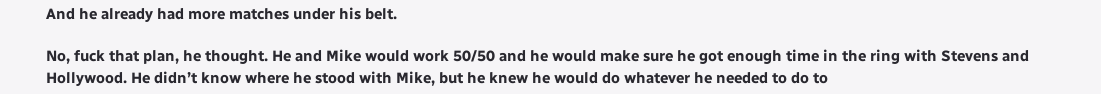And he already had more matches under his belt.

No, fuck that plan, he thought. He and Mike would work 50/50 and he would make sure he got enough time in the ring with Stevens and Hollywood. He didn’t know where he stood with Mike, but he knew he would do whatever he needed to do to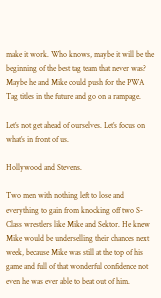make it work. Who knows, maybe it will be the beginning of the best tag team that never was? Maybe he and Mike could push for the PWA Tag titles in the future and go on a rampage.

Let’s not get ahead of ourselves. Let’s focus on what’s in front of us.

Hollywood and Stevens.

Two men with nothing left to lose and everything to gain from knocking off two S-Class wrestlers like Mike and Sektor. He knew Mike would be underselling their chances next week, because Mike was still at the top of his game and full of that wonderful confidence not even he was ever able to beat out of him.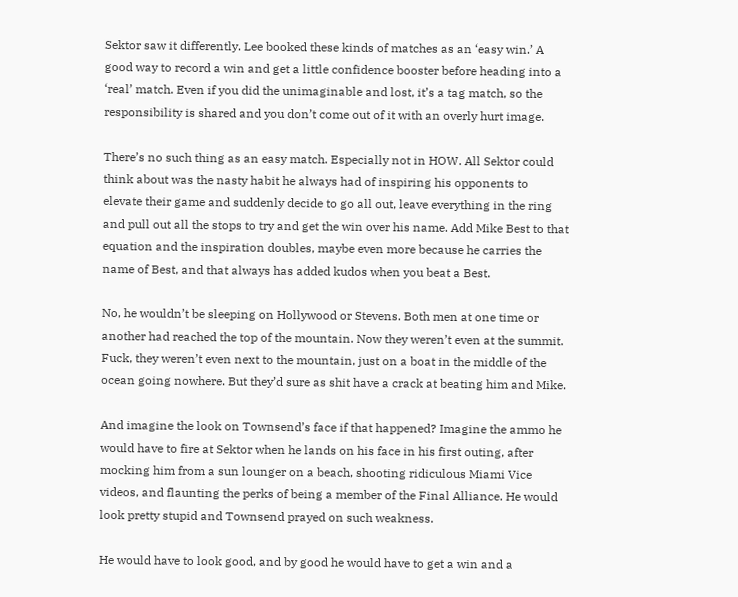Sektor saw it differently. Lee booked these kinds of matches as an ‘easy win.’ A good way to record a win and get a little confidence booster before heading into a ‘real’ match. Even if you did the unimaginable and lost, it’s a tag match, so the responsibility is shared and you don’t come out of it with an overly hurt image.

There’s no such thing as an easy match. Especially not in HOW. All Sektor could think about was the nasty habit he always had of inspiring his opponents to elevate their game and suddenly decide to go all out, leave everything in the ring and pull out all the stops to try and get the win over his name. Add Mike Best to that equation and the inspiration doubles, maybe even more because he carries the name of Best, and that always has added kudos when you beat a Best.

No, he wouldn’t be sleeping on Hollywood or Stevens. Both men at one time or another had reached the top of the mountain. Now they weren’t even at the summit. Fuck, they weren’t even next to the mountain, just on a boat in the middle of the ocean going nowhere. But they’d sure as shit have a crack at beating him and Mike.

And imagine the look on Townsend’s face if that happened? Imagine the ammo he would have to fire at Sektor when he lands on his face in his first outing, after mocking him from a sun lounger on a beach, shooting ridiculous Miami Vice videos, and flaunting the perks of being a member of the Final Alliance. He would look pretty stupid and Townsend prayed on such weakness.

He would have to look good, and by good he would have to get a win and a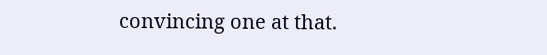convincing one at that.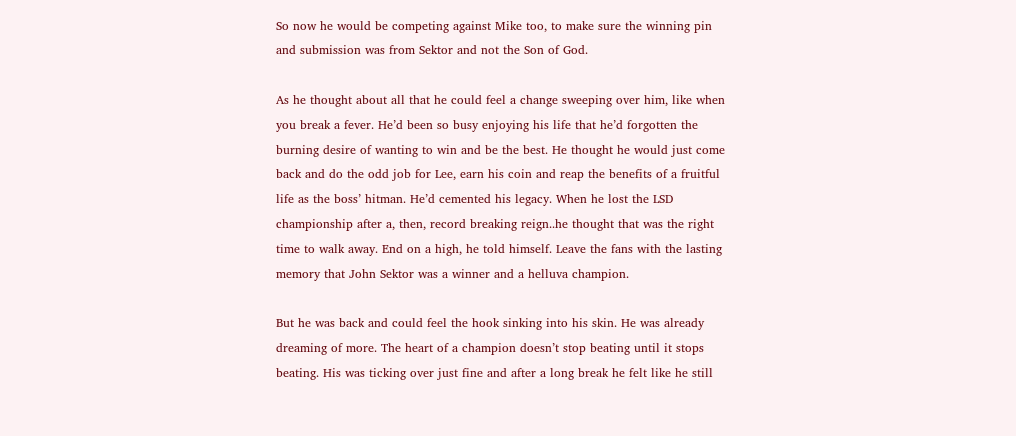So now he would be competing against Mike too, to make sure the winning pin and submission was from Sektor and not the Son of God.

As he thought about all that he could feel a change sweeping over him, like when you break a fever. He’d been so busy enjoying his life that he’d forgotten the burning desire of wanting to win and be the best. He thought he would just come back and do the odd job for Lee, earn his coin and reap the benefits of a fruitful life as the boss’ hitman. He’d cemented his legacy. When he lost the LSD championship after a, then, record breaking reign..he thought that was the right time to walk away. End on a high, he told himself. Leave the fans with the lasting memory that John Sektor was a winner and a helluva champion.

But he was back and could feel the hook sinking into his skin. He was already dreaming of more. The heart of a champion doesn’t stop beating until it stops beating. His was ticking over just fine and after a long break he felt like he still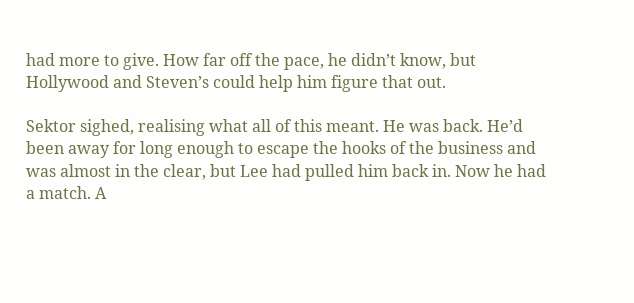had more to give. How far off the pace, he didn’t know, but Hollywood and Steven’s could help him figure that out.

Sektor sighed, realising what all of this meant. He was back. He’d been away for long enough to escape the hooks of the business and was almost in the clear, but Lee had pulled him back in. Now he had a match. A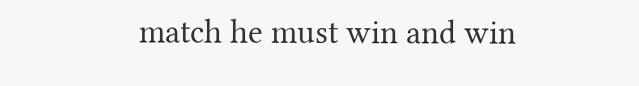match he must win and win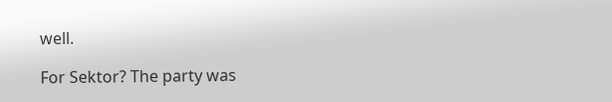well.

For Sektor? The party was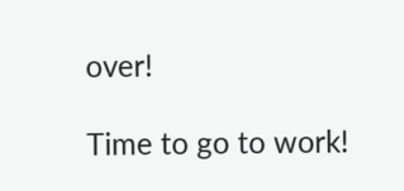over!

Time to go to work!